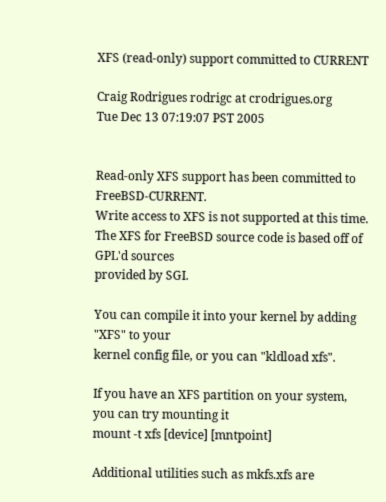XFS (read-only) support committed to CURRENT

Craig Rodrigues rodrigc at crodrigues.org
Tue Dec 13 07:19:07 PST 2005


Read-only XFS support has been committed to FreeBSD-CURRENT.
Write access to XFS is not supported at this time.
The XFS for FreeBSD source code is based off of GPL'd sources
provided by SGI.

You can compile it into your kernel by adding "XFS" to your
kernel config file, or you can "kldload xfs".

If you have an XFS partition on your system, you can try mounting it
mount -t xfs [device] [mntpoint]

Additional utilities such as mkfs.xfs are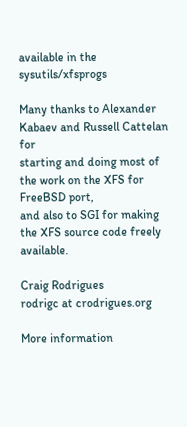available in the sysutils/xfsprogs

Many thanks to Alexander Kabaev and Russell Cattelan for
starting and doing most of the work on the XFS for FreeBSD port,
and also to SGI for making the XFS source code freely available.

Craig Rodrigues
rodrigc at crodrigues.org

More information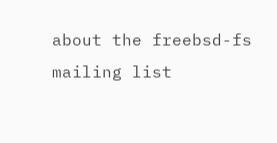about the freebsd-fs mailing list